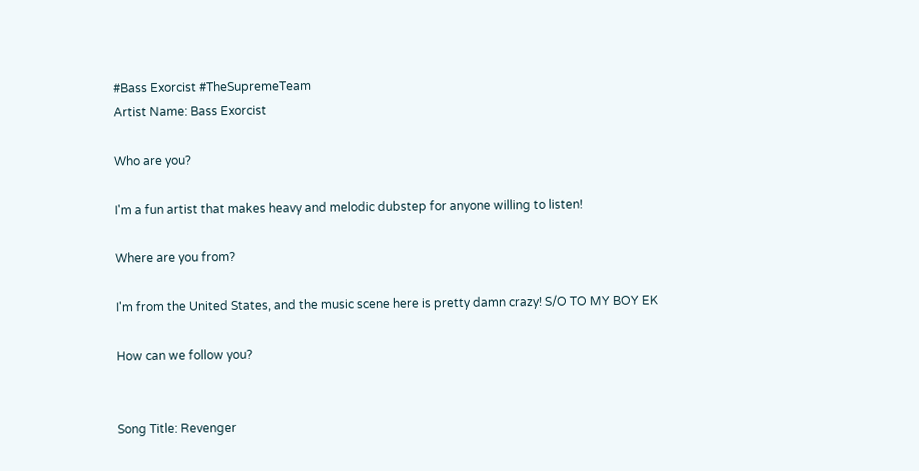#Bass Exorcist #TheSupremeTeam
Artist Name: Bass Exorcist

Who are you?

I'm a fun artist that makes heavy and melodic dubstep for anyone willing to listen!

Where are you from?

I'm from the United States, and the music scene here is pretty damn crazy! S/O TO MY BOY EK

How can we follow you?


Song Title: Revenger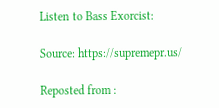Listen to Bass Exorcist:

Source: https://supremepr.us/

Reposted from :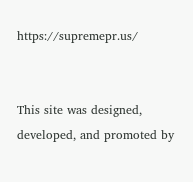https://supremepr.us/


This site was designed, developed, and promoted by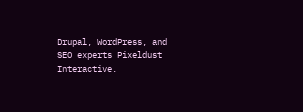Drupal, WordPress, and SEO experts Pixeldust Interactive.